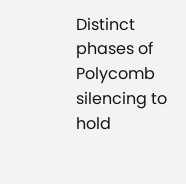Distinct phases of Polycomb silencing to hold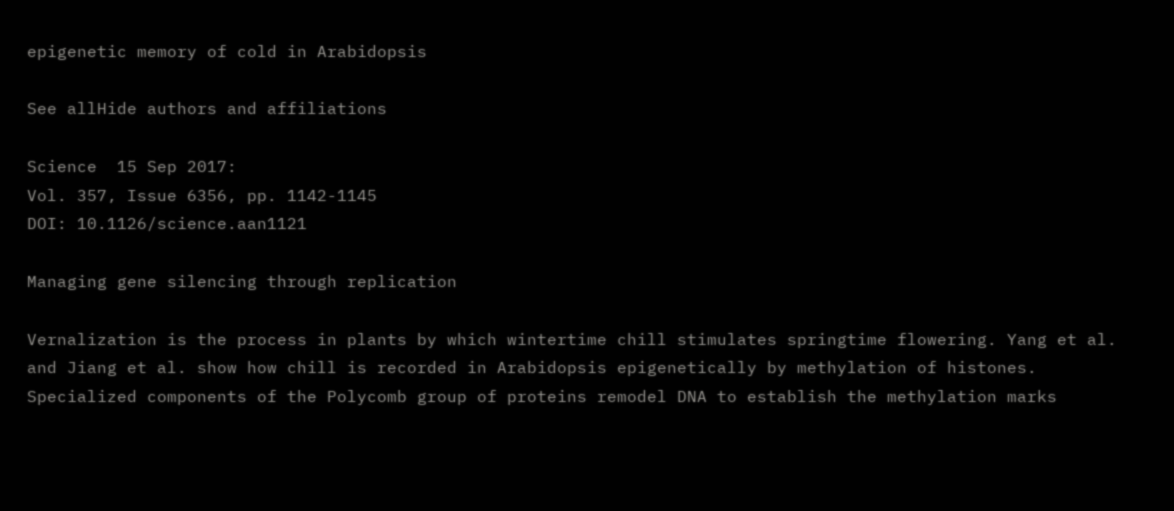epigenetic memory of cold in Arabidopsis

See allHide authors and affiliations

Science  15 Sep 2017:
Vol. 357, Issue 6356, pp. 1142-1145
DOI: 10.1126/science.aan1121

Managing gene silencing through replication

Vernalization is the process in plants by which wintertime chill stimulates springtime flowering. Yang et al. and Jiang et al. show how chill is recorded in Arabidopsis epigenetically by methylation of histones. Specialized components of the Polycomb group of proteins remodel DNA to establish the methylation marks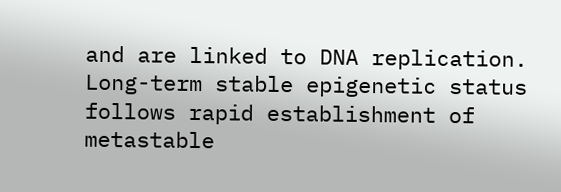and are linked to DNA replication. Long-term stable epigenetic status follows rapid establishment of metastable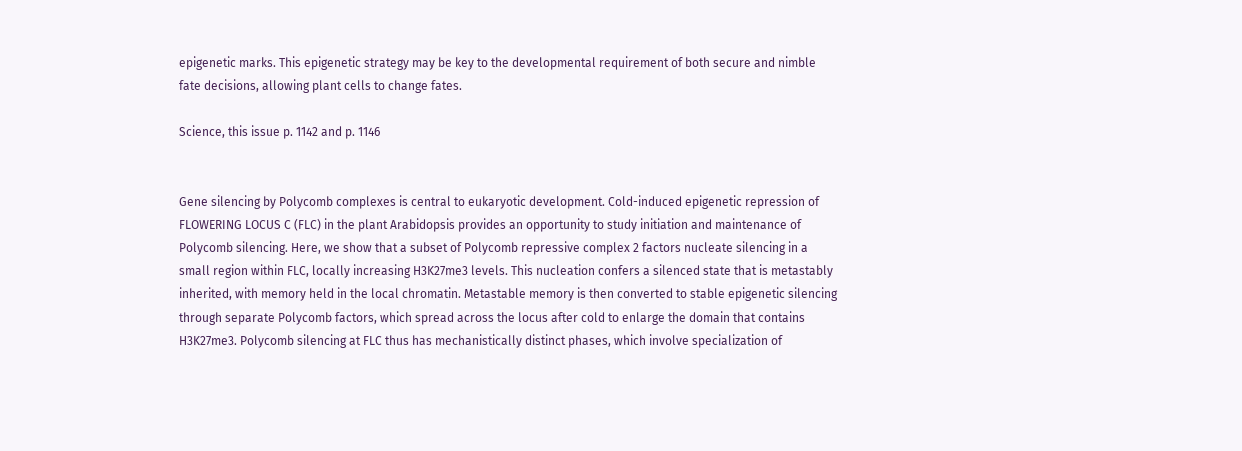epigenetic marks. This epigenetic strategy may be key to the developmental requirement of both secure and nimble fate decisions, allowing plant cells to change fates.

Science, this issue p. 1142 and p. 1146


Gene silencing by Polycomb complexes is central to eukaryotic development. Cold-induced epigenetic repression of FLOWERING LOCUS C (FLC) in the plant Arabidopsis provides an opportunity to study initiation and maintenance of Polycomb silencing. Here, we show that a subset of Polycomb repressive complex 2 factors nucleate silencing in a small region within FLC, locally increasing H3K27me3 levels. This nucleation confers a silenced state that is metastably inherited, with memory held in the local chromatin. Metastable memory is then converted to stable epigenetic silencing through separate Polycomb factors, which spread across the locus after cold to enlarge the domain that contains H3K27me3. Polycomb silencing at FLC thus has mechanistically distinct phases, which involve specialization of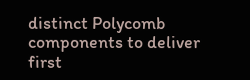distinct Polycomb components to deliver first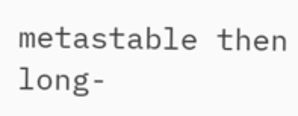metastable then long-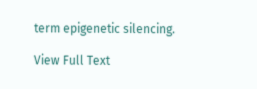term epigenetic silencing.

View Full Text